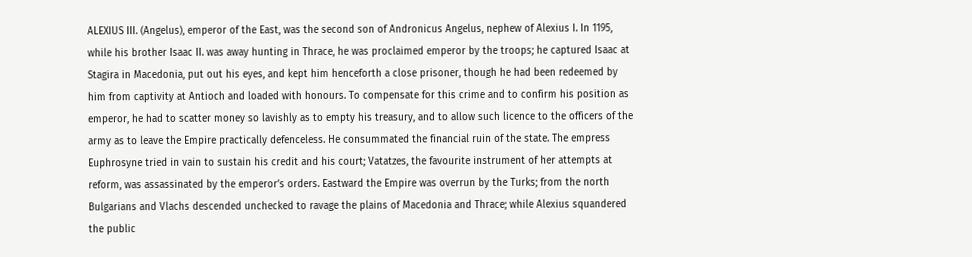ALEXIUS III. (Angelus), emperor of the East, was the second son of Andronicus Angelus, nephew of Alexius I. In 1195, while his brother Isaac II. was away hunting in Thrace, he was proclaimed emperor by the troops; he captured Isaac at Stagira in Macedonia, put out his eyes, and kept him henceforth a close prisoner, though he had been redeemed by him from captivity at Antioch and loaded with honours. To compensate for this crime and to confirm his position as emperor, he had to scatter money so lavishly as to empty his treasury, and to allow such licence to the officers of the army as to leave the Empire practically defenceless. He consummated the financial ruin of the state. The empress Euphrosyne tried in vain to sustain his credit and his court; Vatatzes, the favourite instrument of her attempts at reform, was assassinated by the emperor’s orders. Eastward the Empire was overrun by the Turks; from the north Bulgarians and Vlachs descended unchecked to ravage the plains of Macedonia and Thrace; while Alexius squandered the public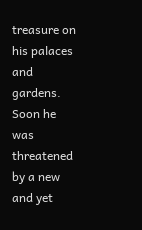treasure on his palaces and gardens. Soon he was threatened by a new and yet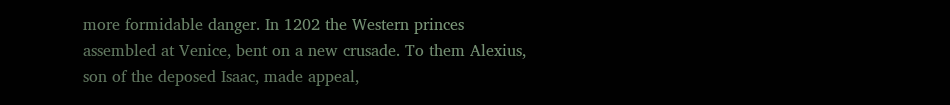more formidable danger. In 1202 the Western princes assembled at Venice, bent on a new crusade. To them Alexius, son of the deposed Isaac, made appeal,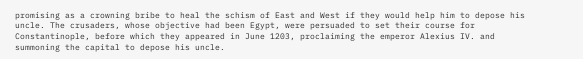promising as a crowning bribe to heal the schism of East and West if they would help him to depose his uncle. The crusaders, whose objective had been Egypt, were persuaded to set their course for Constantinople, before which they appeared in June 1203, proclaiming the emperor Alexius IV. and summoning the capital to depose his uncle.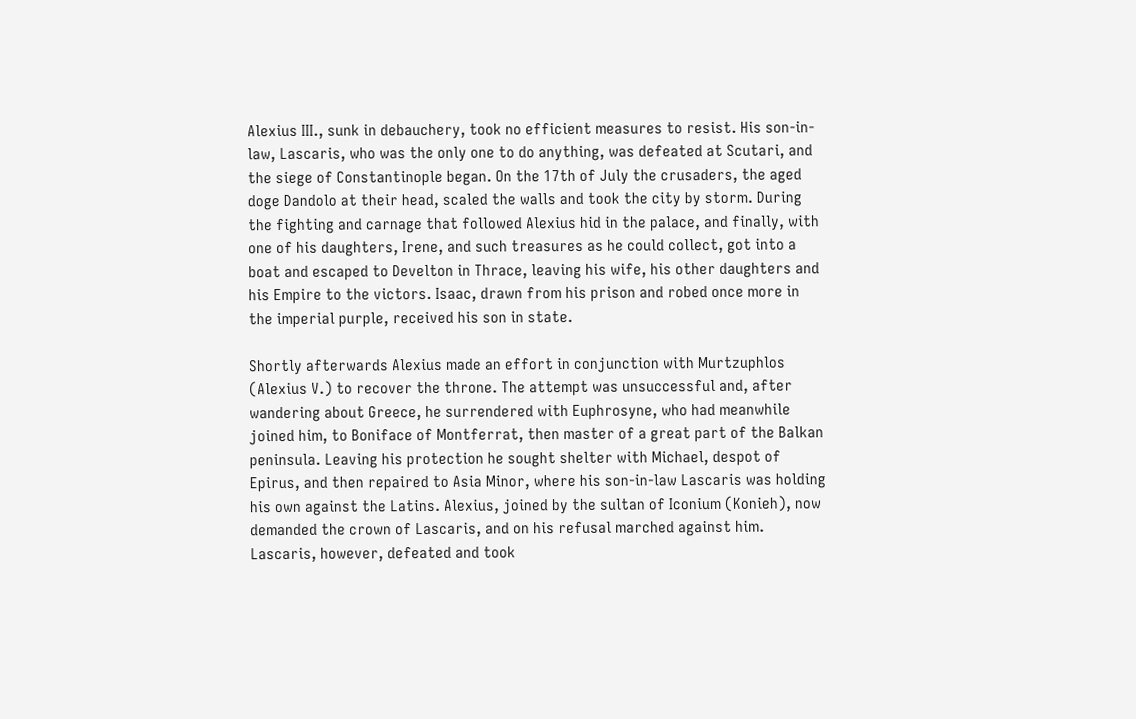Alexius III., sunk in debauchery, took no efficient measures to resist. His son-in-law, Lascaris, who was the only one to do anything, was defeated at Scutari, and the siege of Constantinople began. On the 17th of July the crusaders, the aged doge Dandolo at their head, scaled the walls and took the city by storm. During the fighting and carnage that followed Alexius hid in the palace, and finally, with one of his daughters, Irene, and such treasures as he could collect, got into a boat and escaped to Develton in Thrace, leaving his wife, his other daughters and his Empire to the victors. Isaac, drawn from his prison and robed once more in the imperial purple, received his son in state.

Shortly afterwards Alexius made an effort in conjunction with Murtzuphlos (Alexius V.) to recover the throne. The attempt was unsuccessful and, after wandering about Greece, he surrendered with Euphrosyne, who had meanwhile joined him, to Boniface of Montferrat, then master of a great part of the Balkan peninsula. Leaving his protection he sought shelter with Michael, despot of Epirus, and then repaired to Asia Minor, where his son-in-law Lascaris was holding his own against the Latins. Alexius, joined by the sultan of Iconium (Konieh), now demanded the crown of Lascaris, and on his refusal marched against him. Lascaris, however, defeated and took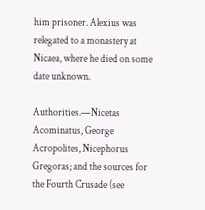him prisoner. Alexius was relegated to a monastery at Nicaea, where he died on some date unknown.

Authorities.—Nicetas Acominatus, George Acropolites, Nicephorus Gregoras; and the sources for the Fourth Crusade (see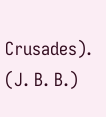Crusades).  (J. B. B.)